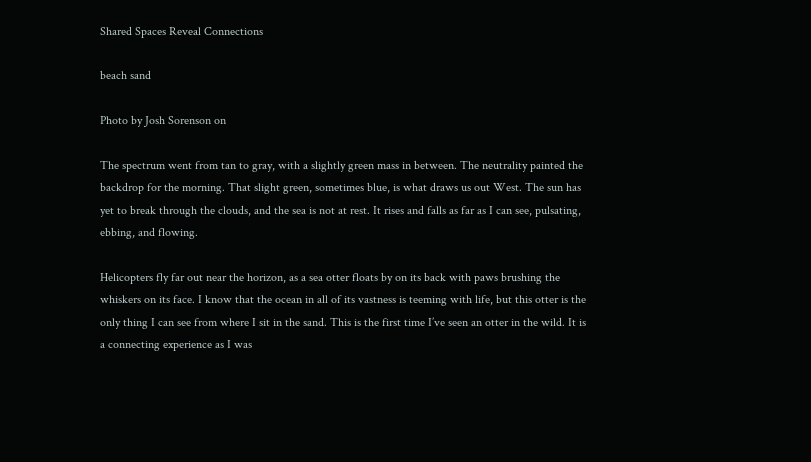Shared Spaces Reveal Connections

beach sand

Photo by Josh Sorenson on

The spectrum went from tan to gray, with a slightly green mass in between. The neutrality painted the backdrop for the morning. That slight green, sometimes blue, is what draws us out West. The sun has yet to break through the clouds, and the sea is not at rest. It rises and falls as far as I can see, pulsating, ebbing, and flowing.

Helicopters fly far out near the horizon, as a sea otter floats by on its back with paws brushing the whiskers on its face. I know that the ocean in all of its vastness is teeming with life, but this otter is the only thing I can see from where I sit in the sand. This is the first time I’ve seen an otter in the wild. It is a connecting experience as I was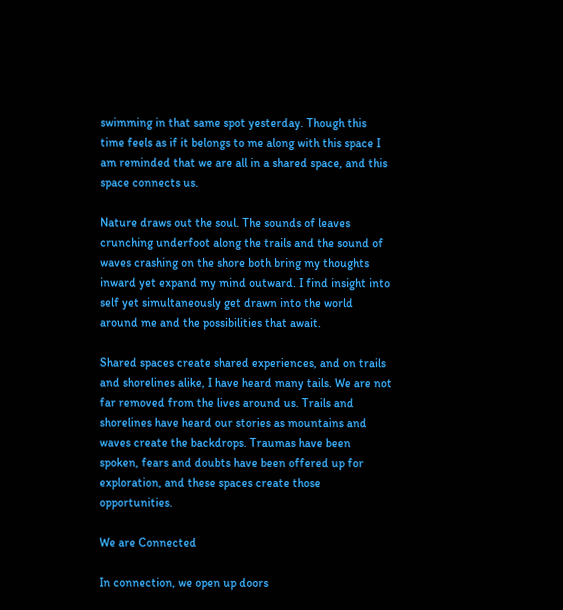swimming in that same spot yesterday. Though this time feels as if it belongs to me along with this space I am reminded that we are all in a shared space, and this space connects us.

Nature draws out the soul. The sounds of leaves crunching underfoot along the trails and the sound of waves crashing on the shore both bring my thoughts inward yet expand my mind outward. I find insight into self yet simultaneously get drawn into the world around me and the possibilities that await.

Shared spaces create shared experiences, and on trails and shorelines alike, I have heard many tails. We are not far removed from the lives around us. Trails and shorelines have heard our stories as mountains and waves create the backdrops. Traumas have been spoken, fears and doubts have been offered up for exploration, and these spaces create those opportunities.

We are Connected

In connection, we open up doors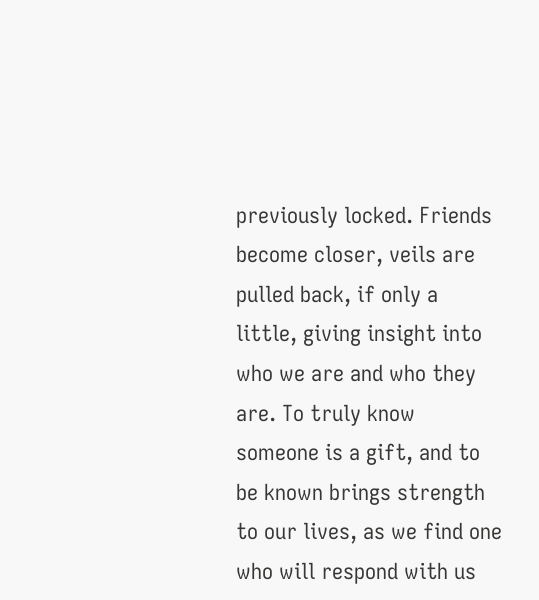previously locked. Friends become closer, veils are pulled back, if only a little, giving insight into who we are and who they are. To truly know someone is a gift, and to be known brings strength to our lives, as we find one who will respond with us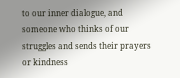to our inner dialogue, and someone who thinks of our struggles and sends their prayers or kindness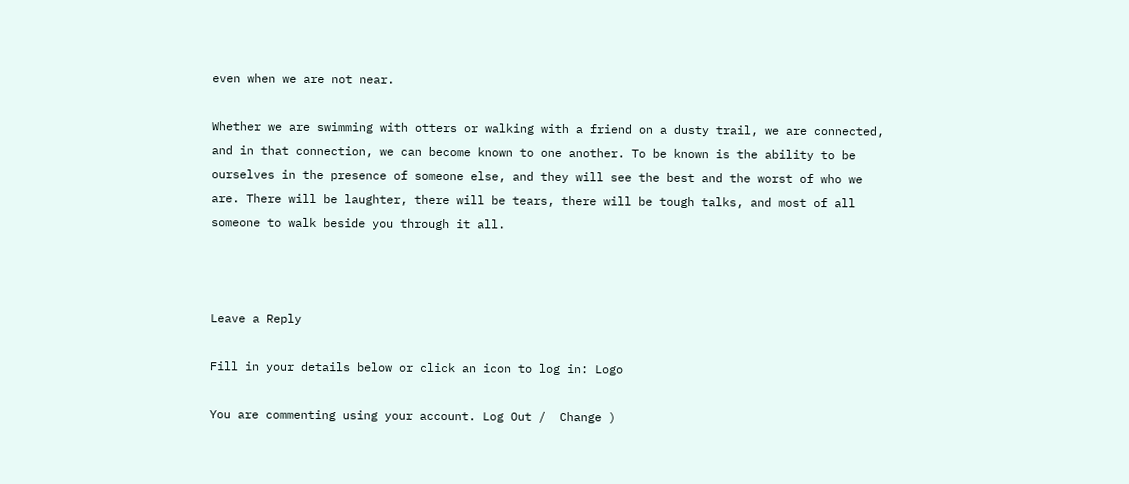even when we are not near.

Whether we are swimming with otters or walking with a friend on a dusty trail, we are connected, and in that connection, we can become known to one another. To be known is the ability to be ourselves in the presence of someone else, and they will see the best and the worst of who we are. There will be laughter, there will be tears, there will be tough talks, and most of all someone to walk beside you through it all.



Leave a Reply

Fill in your details below or click an icon to log in: Logo

You are commenting using your account. Log Out /  Change )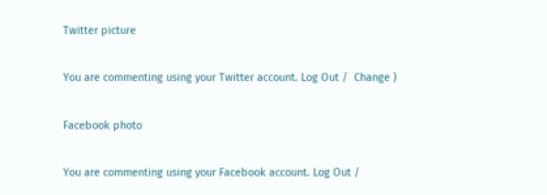Twitter picture

You are commenting using your Twitter account. Log Out /  Change )

Facebook photo

You are commenting using your Facebook account. Log Out /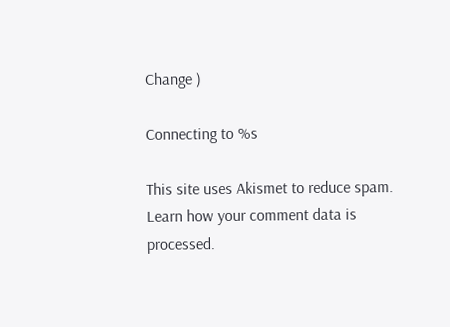Change )

Connecting to %s

This site uses Akismet to reduce spam. Learn how your comment data is processed.